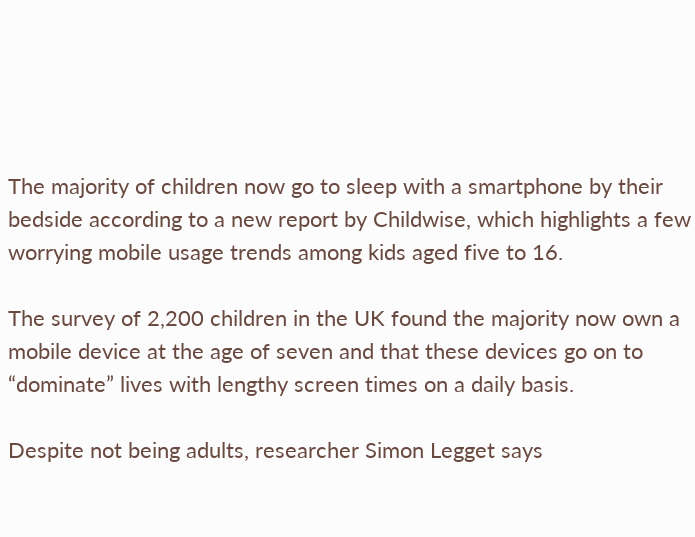The majority of children now go to sleep with a smartphone by their bedside according to a new report by Childwise, which highlights a few worrying mobile usage trends among kids aged five to 16.

The survey of 2,200 children in the UK found the majority now own a mobile device at the age of seven and that these devices go on to “dominate” lives with lengthy screen times on a daily basis.

Despite not being adults, researcher Simon Legget says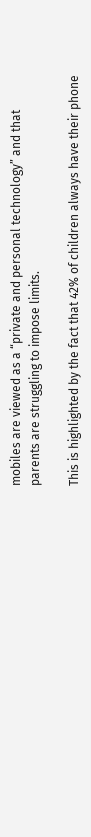mobiles are viewed as a “private and personal technology” and that parents are struggling to impose limits.

This is highlighted by the fact that 42% of children always have their phone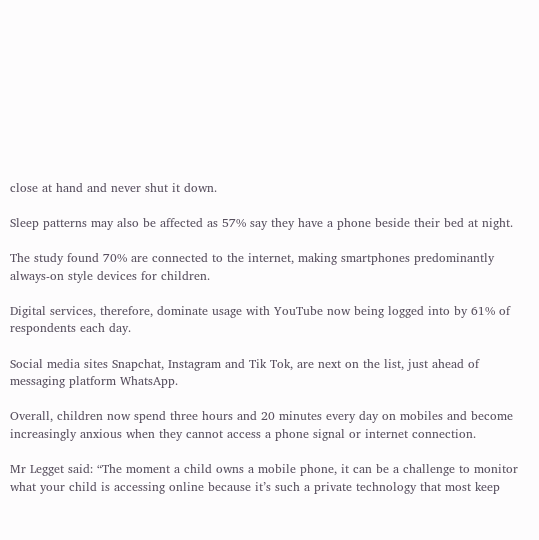close at hand and never shut it down.

Sleep patterns may also be affected as 57% say they have a phone beside their bed at night.

The study found 70% are connected to the internet, making smartphones predominantly always-on style devices for children.

Digital services, therefore, dominate usage with YouTube now being logged into by 61% of respondents each day.

Social media sites Snapchat, Instagram and Tik Tok, are next on the list, just ahead of messaging platform WhatsApp.

Overall, children now spend three hours and 20 minutes every day on mobiles and become increasingly anxious when they cannot access a phone signal or internet connection.

Mr Legget said: “The moment a child owns a mobile phone, it can be a challenge to monitor what your child is accessing online because it’s such a private technology that most keep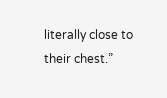literally close to their chest.”